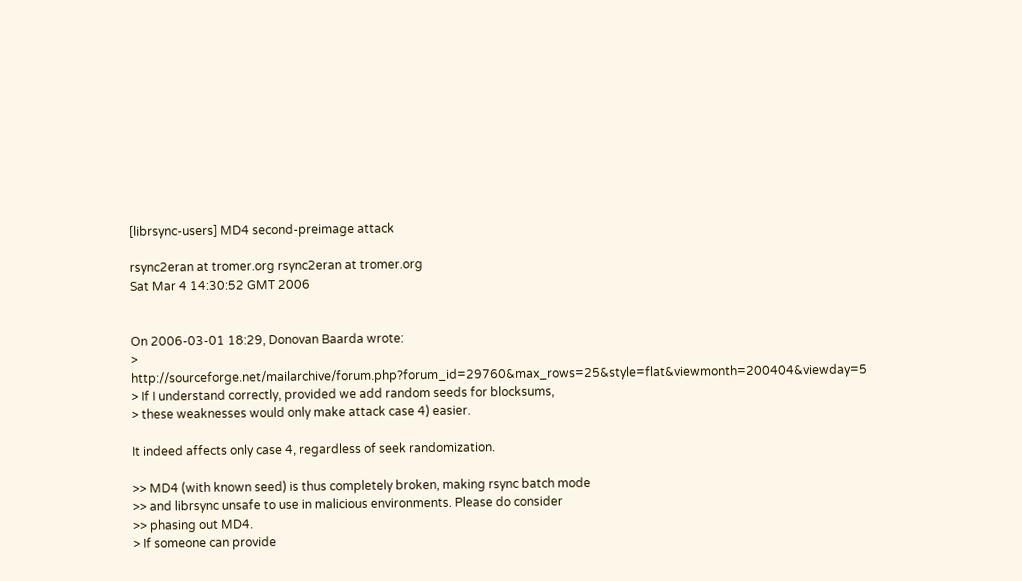[librsync-users] MD4 second-preimage attack

rsync2eran at tromer.org rsync2eran at tromer.org
Sat Mar 4 14:30:52 GMT 2006


On 2006-03-01 18:29, Donovan Baarda wrote:
> http://sourceforge.net/mailarchive/forum.php?forum_id=29760&max_rows=25&style=flat&viewmonth=200404&viewday=5
> If I understand correctly, provided we add random seeds for blocksums,
> these weaknesses would only make attack case 4) easier.

It indeed affects only case 4, regardless of seek randomization.

>> MD4 (with known seed) is thus completely broken, making rsync batch mode
>> and librsync unsafe to use in malicious environments. Please do consider
>> phasing out MD4.
> If someone can provide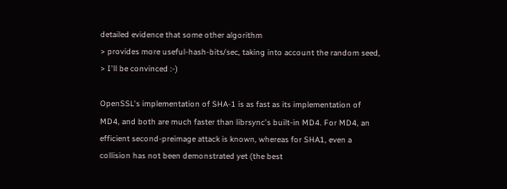detailed evidence that some other algorithm
> provides more useful-hash-bits/sec, taking into account the random seed,
> I'll be convinced :-)

OpenSSL's implementation of SHA-1 is as fast as its implementation of
MD4, and both are much faster than librsync's built-in MD4. For MD4, an
efficient second-preimage attack is known, whereas for SHA1, even a
collision has not been demonstrated yet (the best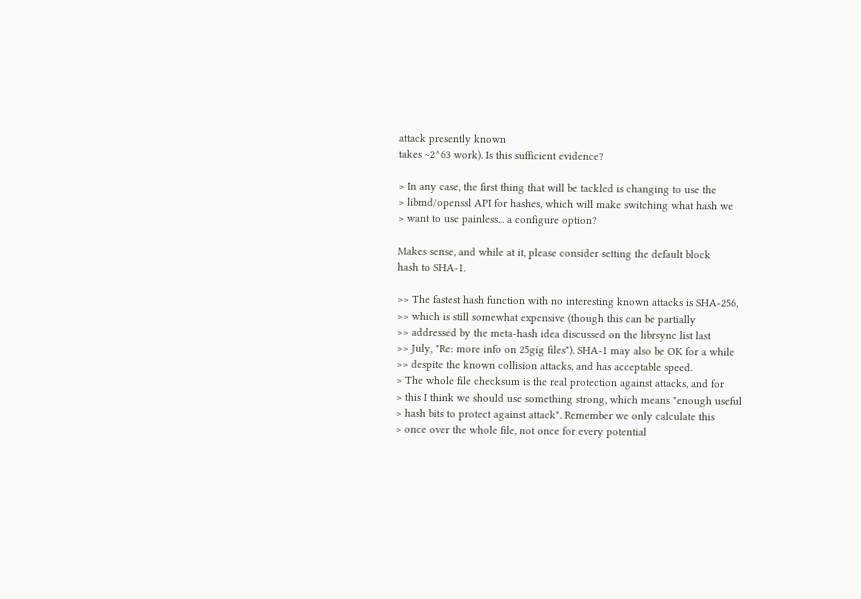attack presently known
takes ~2^63 work). Is this sufficient evidence?

> In any case, the first thing that will be tackled is changing to use the
> libmd/openssl API for hashes, which will make switching what hash we
> want to use painless... a configure option?

Makes sense, and while at it, please consider setting the default block
hash to SHA-1.

>> The fastest hash function with no interesting known attacks is SHA-256,
>> which is still somewhat expensive (though this can be partially
>> addressed by the meta-hash idea discussed on the librsync list last
>> July, "Re: more info on 25gig files"). SHA-1 may also be OK for a while
>> despite the known collision attacks, and has acceptable speed.
> The whole file checksum is the real protection against attacks, and for
> this I think we should use something strong, which means "enough useful
> hash bits to protect against attack". Remember we only calculate this
> once over the whole file, not once for every potential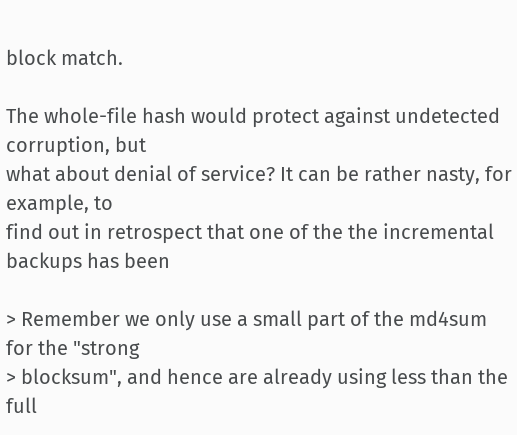block match.

The whole-file hash would protect against undetected corruption, but
what about denial of service? It can be rather nasty, for example, to
find out in retrospect that one of the the incremental backups has been

> Remember we only use a small part of the md4sum for the "strong
> blocksum", and hence are already using less than the full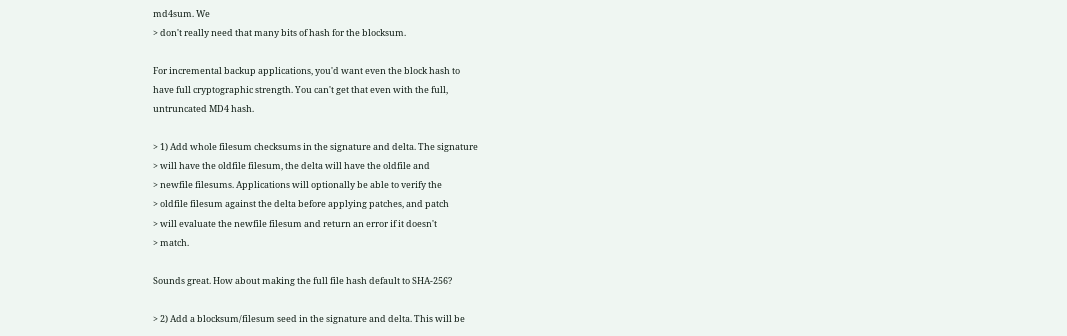md4sum. We
> don't really need that many bits of hash for the blocksum.

For incremental backup applications, you'd want even the block hash to
have full cryptographic strength. You can't get that even with the full,
untruncated MD4 hash.

> 1) Add whole filesum checksums in the signature and delta. The signature
> will have the oldfile filesum, the delta will have the oldfile and
> newfile filesums. Applications will optionally be able to verify the
> oldfile filesum against the delta before applying patches, and patch
> will evaluate the newfile filesum and return an error if it doesn't
> match.

Sounds great. How about making the full file hash default to SHA-256?

> 2) Add a blocksum/filesum seed in the signature and delta. This will be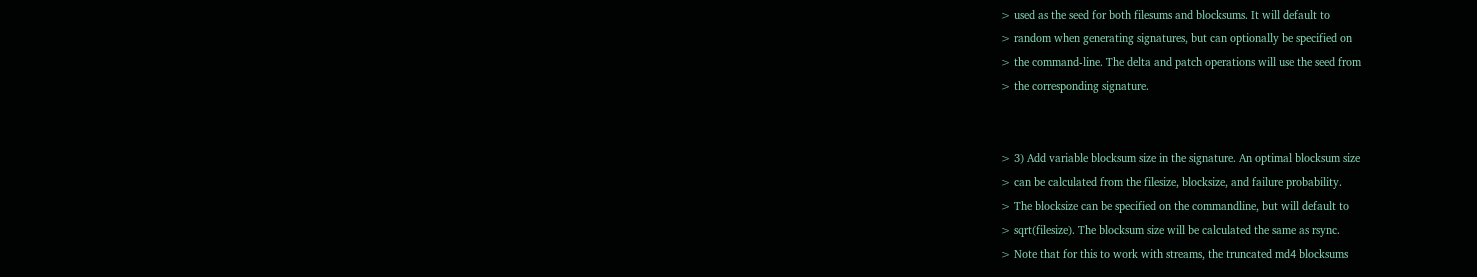> used as the seed for both filesums and blocksums. It will default to
> random when generating signatures, but can optionally be specified on
> the command-line. The delta and patch operations will use the seed from
> the corresponding signature.


> 3) Add variable blocksum size in the signature. An optimal blocksum size
> can be calculated from the filesize, blocksize, and failure probability.
> The blocksize can be specified on the commandline, but will default to
> sqrt(filesize). The blocksum size will be calculated the same as rsync.
> Note that for this to work with streams, the truncated md4 blocksums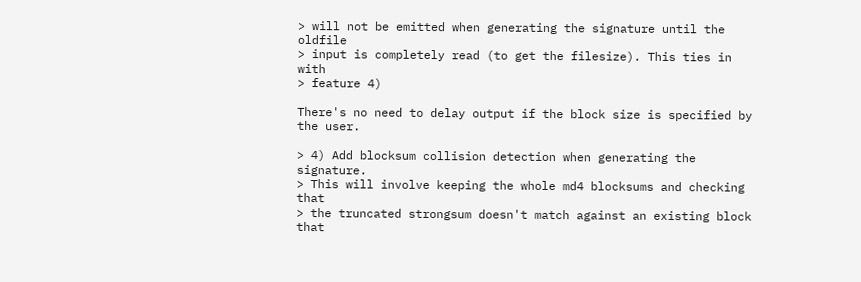> will not be emitted when generating the signature until the oldfile
> input is completely read (to get the filesize). This ties in with
> feature 4)

There's no need to delay output if the block size is specified by the user.

> 4) Add blocksum collision detection when generating the signature.
> This will involve keeping the whole md4 blocksums and checking that
> the truncated strongsum doesn't match against an existing block that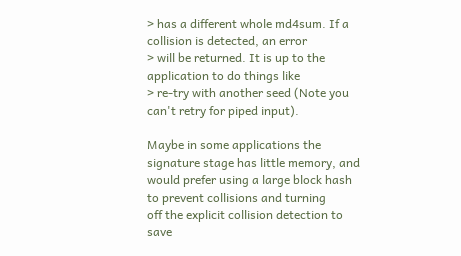> has a different whole md4sum. If a collision is detected, an error
> will be returned. It is up to the application to do things like
> re-try with another seed (Note you can't retry for piped input).

Maybe in some applications the signature stage has little memory, and
would prefer using a large block hash to prevent collisions and turning
off the explicit collision detection to save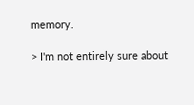memory.

> I'm not entirely sure about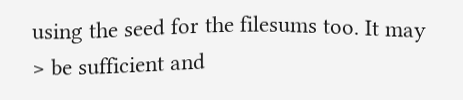using the seed for the filesums too. It may
> be sufficient and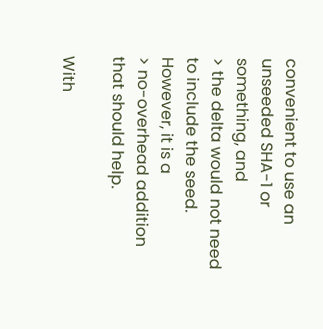convenient to use an unseeded SHA-1 or something, and
> the delta would not need to include the seed. However, it is a
> no-overhead addition that should help.

With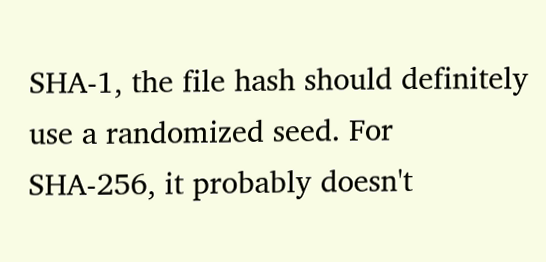SHA-1, the file hash should definitely use a randomized seed. For
SHA-256, it probably doesn't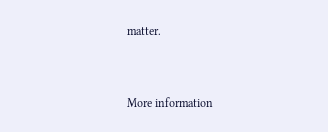matter.


More information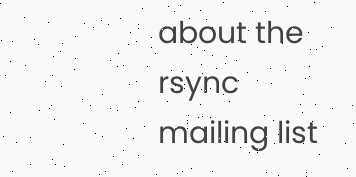about the rsync mailing list